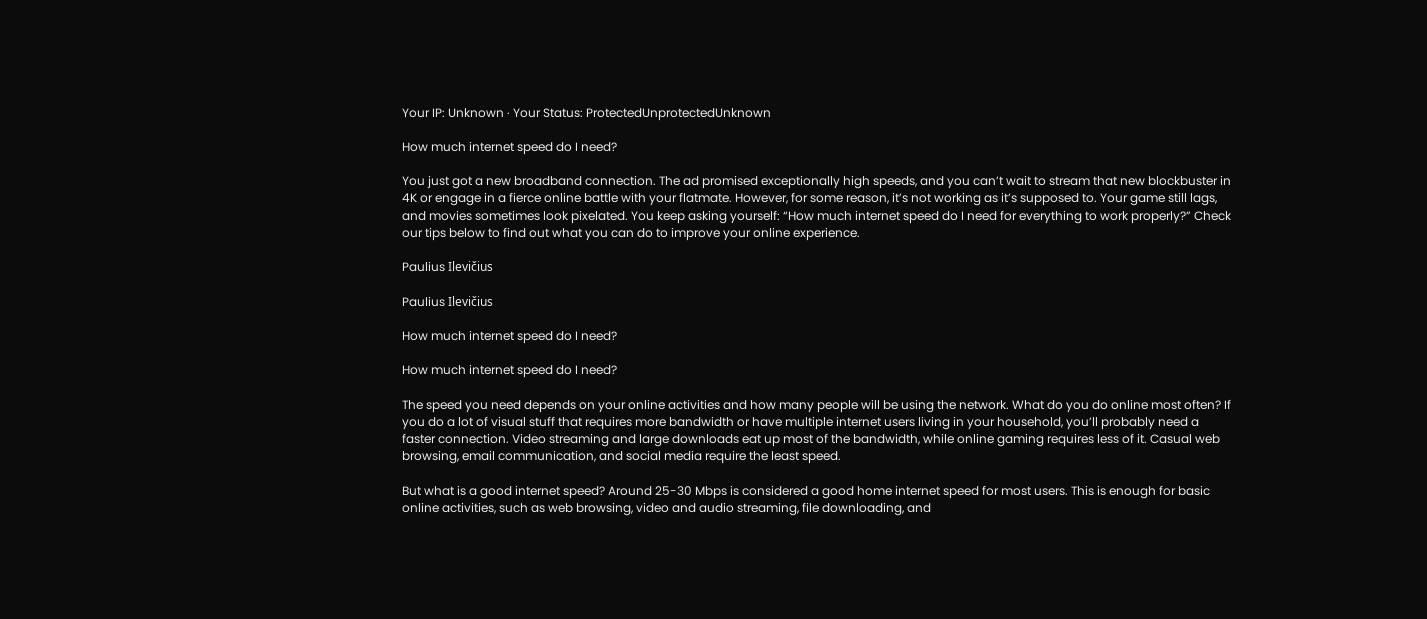Your IP: Unknown · Your Status: ProtectedUnprotectedUnknown

How much internet speed do I need?

You just got a new broadband connection. The ad promised exceptionally high speeds, and you can’t wait to stream that new blockbuster in 4K or engage in a fierce online battle with your flatmate. However, for some reason, it’s not working as it’s supposed to. Your game still lags, and movies sometimes look pixelated. You keep asking yourself: “How much internet speed do I need for everything to work properly?” Check our tips below to find out what you can do to improve your online experience.

Paulius Ilevičius

Paulius Ilevičius

How much internet speed do I need?

How much internet speed do I need?

The speed you need depends on your online activities and how many people will be using the network. What do you do online most often? If you do a lot of visual stuff that requires more bandwidth or have multiple internet users living in your household, you’ll probably need a faster connection. Video streaming and large downloads eat up most of the bandwidth, while online gaming requires less of it. Casual web browsing, email communication, and social media require the least speed.

But what is a good internet speed? Around 25-30 Mbps is considered a good home internet speed for most users. This is enough for basic online activities, such as web browsing, video and audio streaming, file downloading, and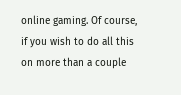online gaming. Of course, if you wish to do all this on more than a couple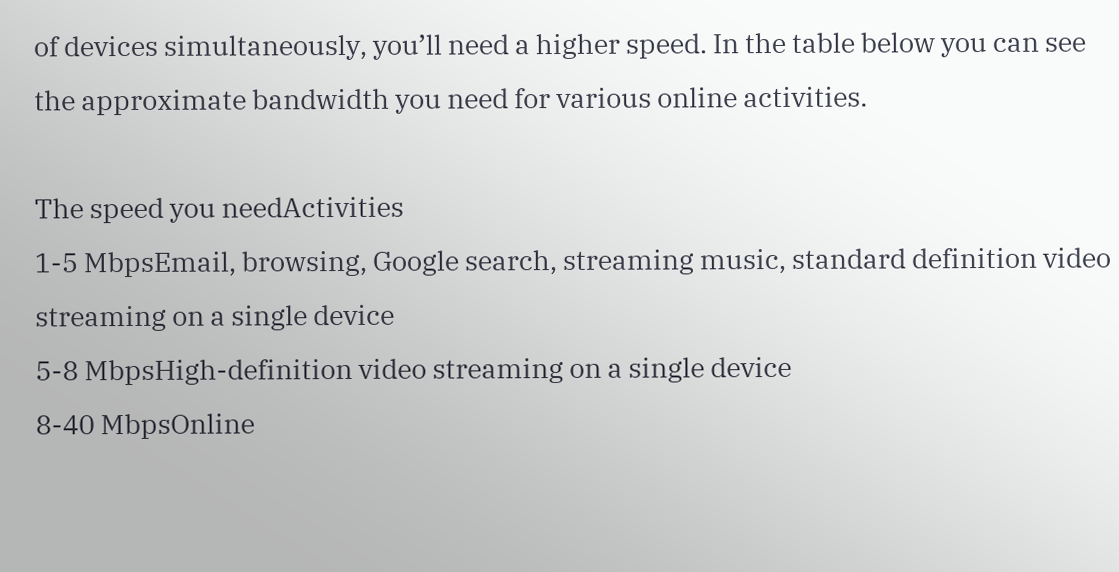of devices simultaneously, you’ll need a higher speed. In the table below you can see the approximate bandwidth you need for various online activities.

The speed you needActivities
1-5 MbpsEmail, browsing, Google search, streaming music, standard definition video streaming on a single device
5-8 MbpsHigh-definition video streaming on a single device
8-40 MbpsOnline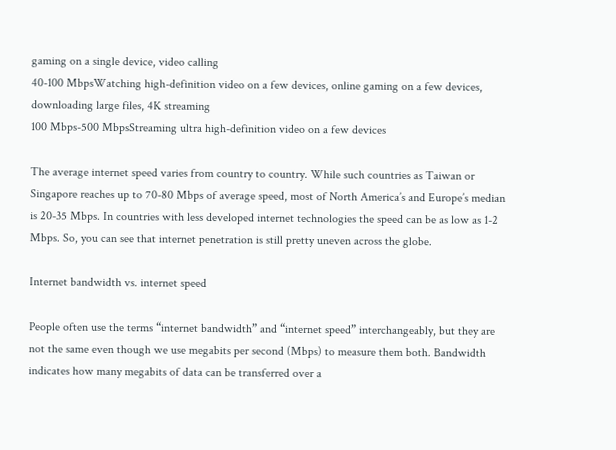gaming on a single device, video calling
40-100 MbpsWatching high-definition video on a few devices, online gaming on a few devices, downloading large files, 4K streaming
100 Mbps-500 MbpsStreaming ultra high-definition video on a few devices

The average internet speed varies from country to country. While such countries as Taiwan or Singapore reaches up to 70-80 Mbps of average speed, most of North America’s and Europe’s median is 20-35 Mbps. In countries with less developed internet technologies the speed can be as low as 1-2 Mbps. So, you can see that internet penetration is still pretty uneven across the globe.

Internet bandwidth vs. internet speed

People often use the terms “internet bandwidth” and “internet speed” interchangeably, but they are not the same even though we use megabits per second (Mbps) to measure them both. Bandwidth indicates how many megabits of data can be transferred over a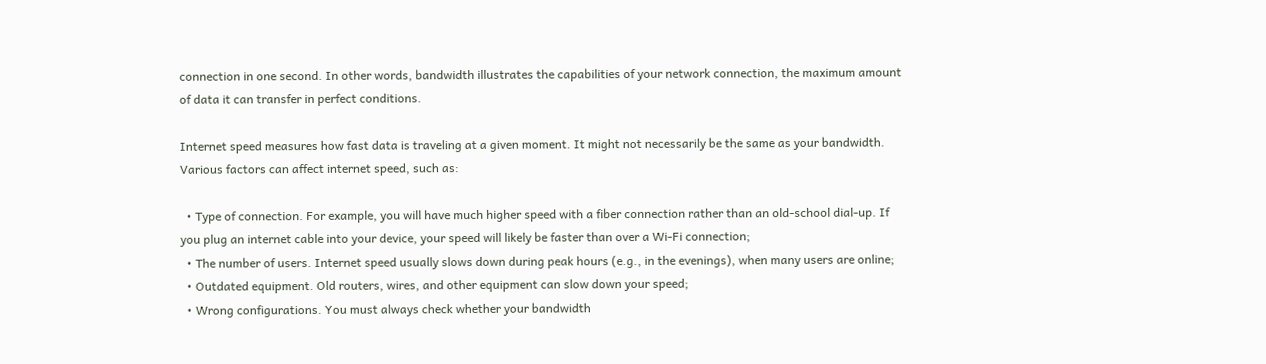connection in one second. In other words, bandwidth illustrates the capabilities of your network connection, the maximum amount of data it can transfer in perfect conditions.

Internet speed measures how fast data is traveling at a given moment. It might not necessarily be the same as your bandwidth. Various factors can affect internet speed, such as:

  • Type of connection. For example, you will have much higher speed with a fiber connection rather than an old-school dial-up. If you plug an internet cable into your device, your speed will likely be faster than over a Wi-Fi connection;
  • The number of users. Internet speed usually slows down during peak hours (e.g., in the evenings), when many users are online;
  • Outdated equipment. Old routers, wires, and other equipment can slow down your speed;
  • Wrong configurations. You must always check whether your bandwidth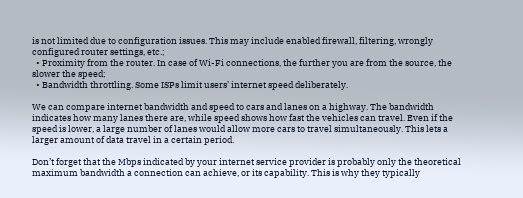is not limited due to configuration issues. This may include enabled firewall, filtering, wrongly configured router settings, etc.;
  • Proximity from the router. In case of Wi-Fi connections, the further you are from the source, the slower the speed;
  • Bandwidth throttling. Some ISPs limit users’ internet speed deliberately.

We can compare internet bandwidth and speed to cars and lanes on a highway. The bandwidth indicates how many lanes there are, while speed shows how fast the vehicles can travel. Even if the speed is lower, a large number of lanes would allow more cars to travel simultaneously. This lets a larger amount of data travel in a certain period.

Don’t forget that the Mbps indicated by your internet service provider is probably only the theoretical maximum bandwidth a connection can achieve, or its capability. This is why they typically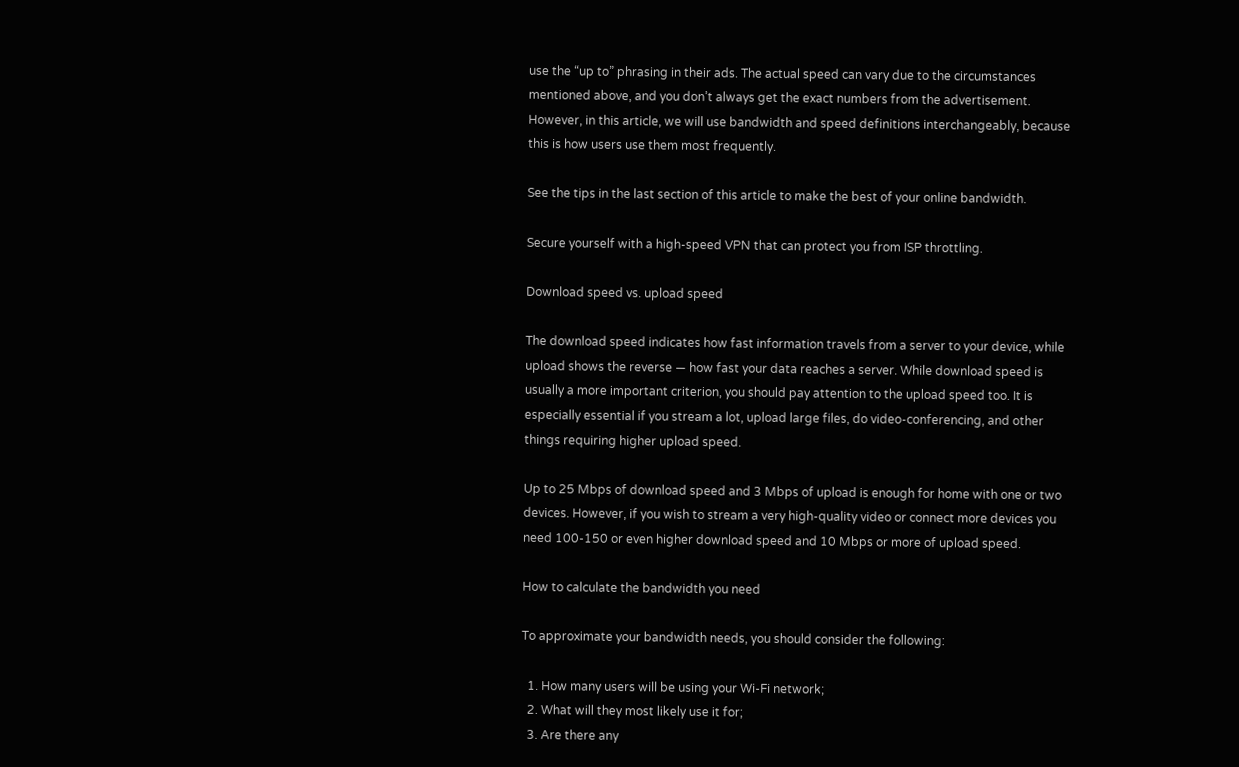use the “up to” phrasing in their ads. The actual speed can vary due to the circumstances mentioned above, and you don’t always get the exact numbers from the advertisement. However, in this article, we will use bandwidth and speed definitions interchangeably, because this is how users use them most frequently.

See the tips in the last section of this article to make the best of your online bandwidth.

Secure yourself with a high-speed VPN that can protect you from ISP throttling.

Download speed vs. upload speed

The download speed indicates how fast information travels from a server to your device, while upload shows the reverse — how fast your data reaches a server. While download speed is usually a more important criterion, you should pay attention to the upload speed too. It is especially essential if you stream a lot, upload large files, do video-conferencing, and other things requiring higher upload speed.

Up to 25 Mbps of download speed and 3 Mbps of upload is enough for home with one or two devices. However, if you wish to stream a very high-quality video or connect more devices you need 100-150 or even higher download speed and 10 Mbps or more of upload speed.

How to calculate the bandwidth you need

To approximate your bandwidth needs, you should consider the following:

  1. How many users will be using your Wi-Fi network;
  2. What will they most likely use it for;
  3. Are there any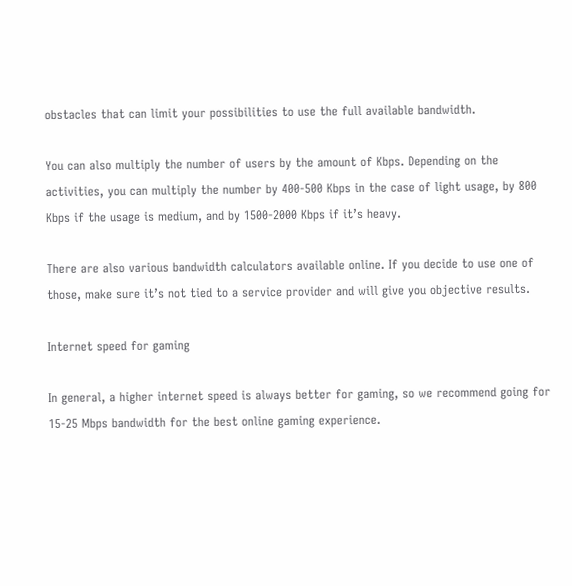obstacles that can limit your possibilities to use the full available bandwidth.

You can also multiply the number of users by the amount of Kbps. Depending on the activities, you can multiply the number by 400-500 Kbps in the case of light usage, by 800 Kbps if the usage is medium, and by 1500-2000 Kbps if it’s heavy.

There are also various bandwidth calculators available online. If you decide to use one of those, make sure it’s not tied to a service provider and will give you objective results.

Internet speed for gaming

In general, a higher internet speed is always better for gaming, so we recommend going for 15-25 Mbps bandwidth for the best online gaming experience.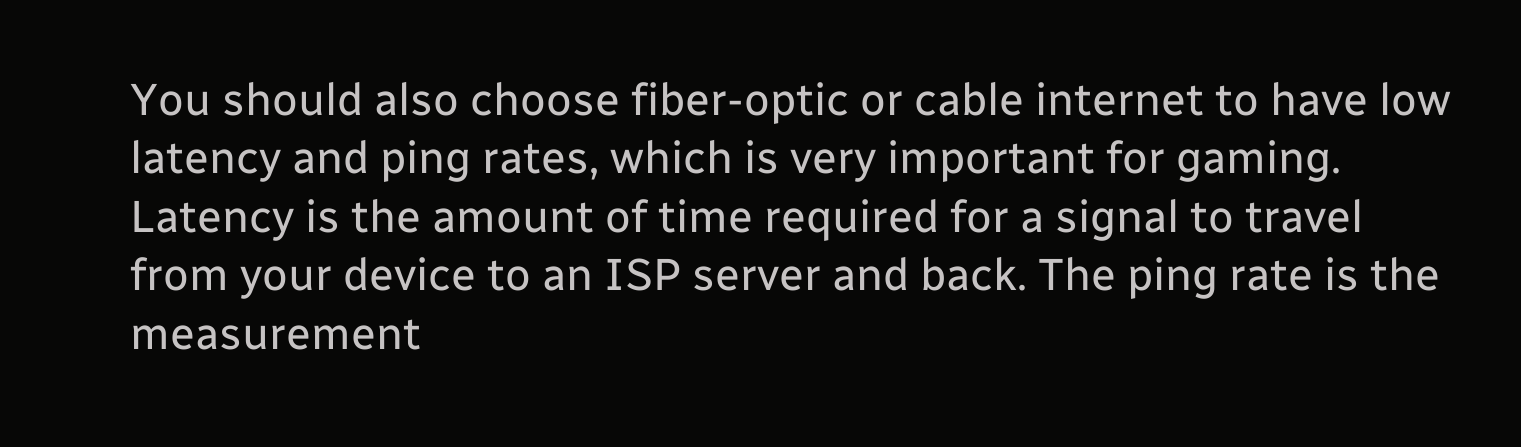You should also choose fiber-optic or cable internet to have low latency and ping rates, which is very important for gaming. Latency is the amount of time required for a signal to travel from your device to an ISP server and back. The ping rate is the measurement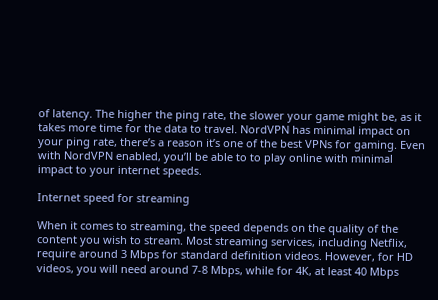of latency. The higher the ping rate, the slower your game might be, as it takes more time for the data to travel. NordVPN has minimal impact on your ping rate, there’s a reason it’s one of the best VPNs for gaming. Even with NordVPN enabled, you’ll be able to to play online with minimal impact to your internet speeds.

Internet speed for streaming

When it comes to streaming, the speed depends on the quality of the content you wish to stream. Most streaming services, including Netflix, require around 3 Mbps for standard definition videos. However, for HD videos, you will need around 7-8 Mbps, while for 4K, at least 40 Mbps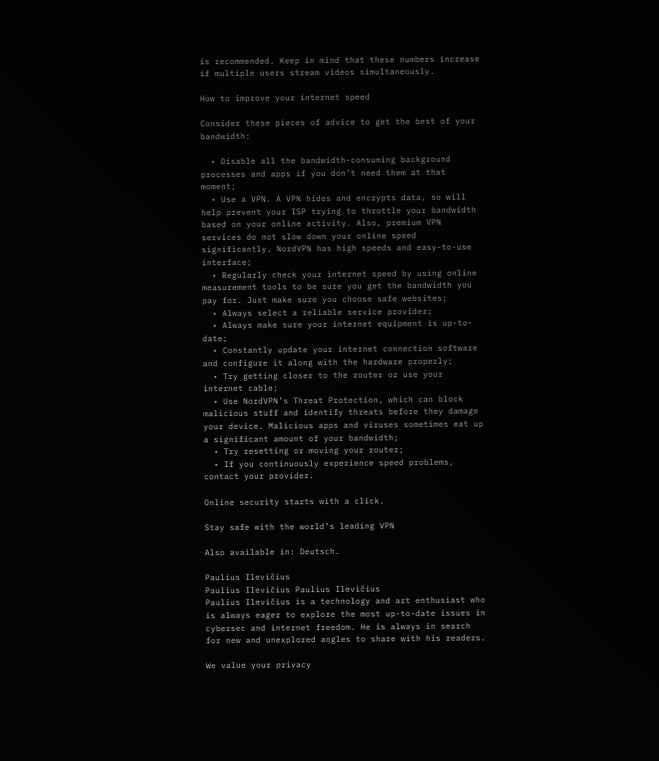is recommended. Keep in mind that these numbers increase if multiple users stream videos simultaneously.

How to improve your internet speed

Consider these pieces of advice to get the best of your bandwidth:

  • Disable all the bandwidth-consuming background processes and apps if you don’t need them at that moment;
  • Use a VPN. A VPN hides and encrypts data, so will help prevent your ISP trying to throttle your bandwidth based on your online activity. Also, premium VPN services do not slow down your online speed significantly. NordVPN has high speeds and easy-to-use interface;
  • Regularly check your internet speed by using online measurement tools to be sure you get the bandwidth you pay for. Just make sure you choose safe websites;
  • Always select a reliable service provider;
  • Always make sure your internet equipment is up-to-date;
  • Constantly update your internet connection software and configure it along with the hardware properly;
  • Try getting closer to the router or use your internet cable;
  • Use NordVPN’s Threat Protection, which can block malicious stuff and identify threats before they damage your device. Malicious apps and viruses sometimes eat up a significant amount of your bandwidth;
  • Try resetting or moving your router;
  • If you continuously experience speed problems, contact your provider.

Online security starts with a click.

Stay safe with the world’s leading VPN

Also available in: Deutsch.

Paulius Ilevičius
Paulius Ilevičius Paulius Ilevičius
Paulius Ilevičius is a technology and art enthusiast who is always eager to explore the most up-to-date issues in cybersec and internet freedom. He is always in search for new and unexplored angles to share with his readers.

We value your privacy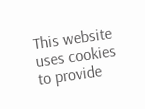This website uses cookies to provide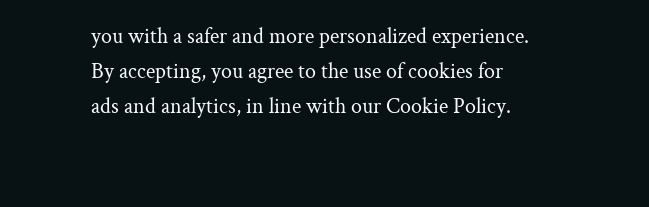you with a safer and more personalized experience. By accepting, you agree to the use of cookies for ads and analytics, in line with our Cookie Policy.